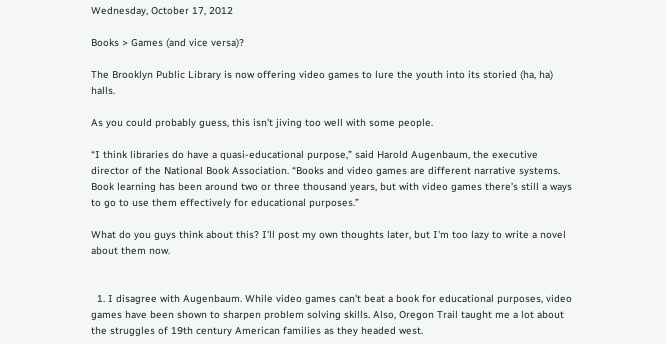Wednesday, October 17, 2012

Books > Games (and vice versa)?

The Brooklyn Public Library is now offering video games to lure the youth into its storied (ha, ha) halls.

As you could probably guess, this isn't jiving too well with some people.

“I think libraries do have a quasi-educational purpose,” said Harold Augenbaum, the executive director of the National Book Association. “Books and video games are different narrative systems. Book learning has been around two or three thousand years, but with video games there’s still a ways to go to use them effectively for educational purposes.”

What do you guys think about this? I'll post my own thoughts later, but I'm too lazy to write a novel about them now.


  1. I disagree with Augenbaum. While video games can't beat a book for educational purposes, video games have been shown to sharpen problem solving skills. Also, Oregon Trail taught me a lot about the struggles of 19th century American families as they headed west.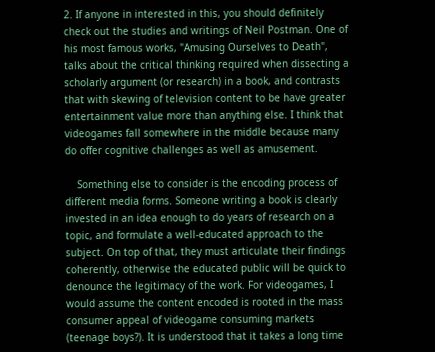2. If anyone in interested in this, you should definitely check out the studies and writings of Neil Postman. One of his most famous works, "Amusing Ourselves to Death", talks about the critical thinking required when dissecting a scholarly argument (or research) in a book, and contrasts that with skewing of television content to be have greater entertainment value more than anything else. I think that videogames fall somewhere in the middle because many do offer cognitive challenges as well as amusement.

    Something else to consider is the encoding process of different media forms. Someone writing a book is clearly invested in an idea enough to do years of research on a topic, and formulate a well-educated approach to the subject. On top of that, they must articulate their findings coherently, otherwise the educated public will be quick to denounce the legitimacy of the work. For videogames, I would assume the content encoded is rooted in the mass consumer appeal of videogame consuming markets (teenage boys?). It is understood that it takes a long time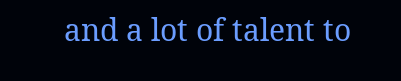and a lot of talent to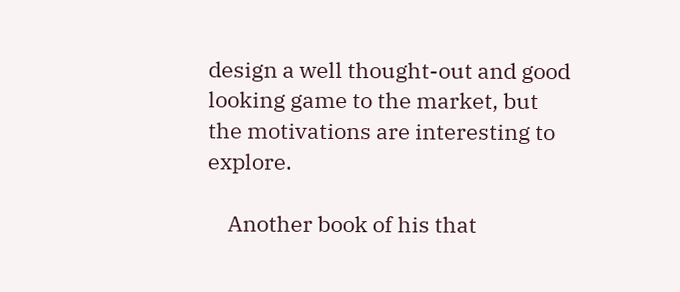design a well thought-out and good looking game to the market, but the motivations are interesting to explore.

    Another book of his that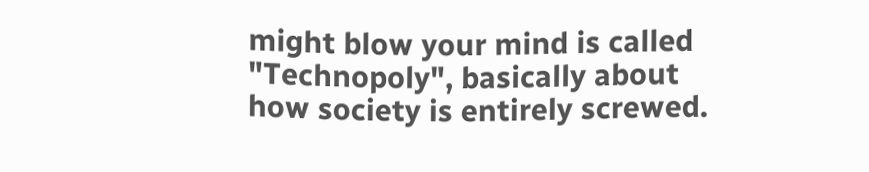might blow your mind is called "Technopoly", basically about how society is entirely screwed.